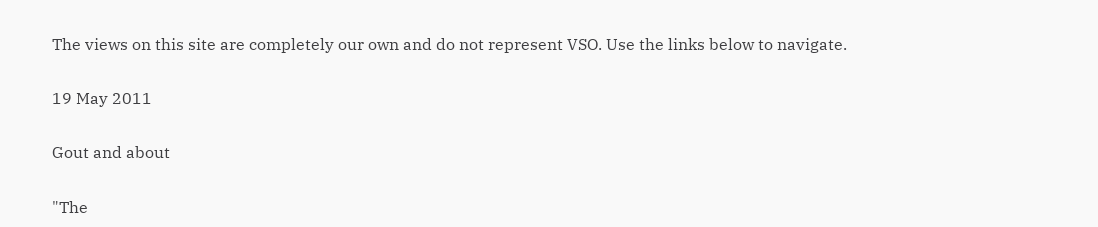The views on this site are completely our own and do not represent VSO. Use the links below to navigate.

19 May 2011

Gout and about

"The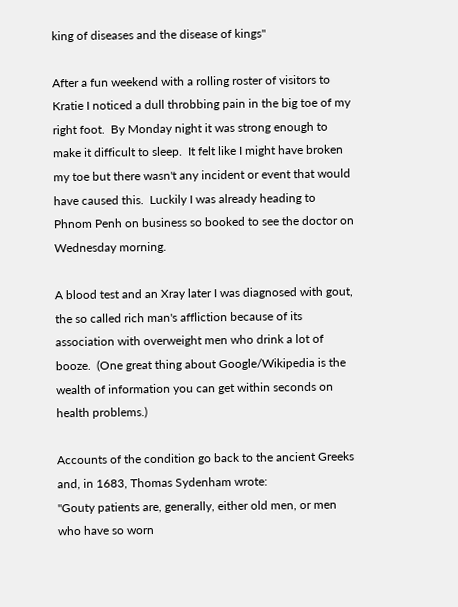king of diseases and the disease of kings"

After a fun weekend with a rolling roster of visitors to Kratie I noticed a dull throbbing pain in the big toe of my right foot.  By Monday night it was strong enough to make it difficult to sleep.  It felt like I might have broken my toe but there wasn't any incident or event that would have caused this.  Luckily I was already heading to Phnom Penh on business so booked to see the doctor on Wednesday morning.

A blood test and an Xray later I was diagnosed with gout, the so called rich man's affliction because of its association with overweight men who drink a lot of booze.  (One great thing about Google/Wikipedia is the wealth of information you can get within seconds on health problems.)

Accounts of the condition go back to the ancient Greeks and, in 1683, Thomas Sydenham wrote:
"Gouty patients are, generally, either old men, or men who have so worn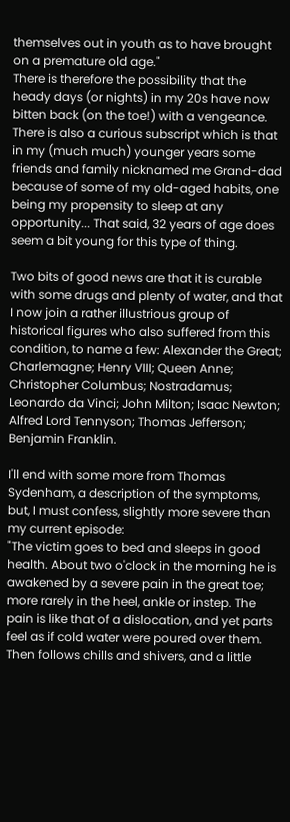themselves out in youth as to have brought on a premature old age."
There is therefore the possibility that the heady days (or nights) in my 20s have now bitten back (on the toe!) with a vengeance.  There is also a curious subscript which is that in my (much much) younger years some friends and family nicknamed me Grand-dad because of some of my old-aged habits, one being my propensity to sleep at any opportunity... That said, 32 years of age does seem a bit young for this type of thing.

Two bits of good news are that it is curable with some drugs and plenty of water, and that I now join a rather illustrious group of historical figures who also suffered from this condition, to name a few: Alexander the Great; Charlemagne; Henry VIII; Queen Anne; Christopher Columbus; Nostradamus; Leonardo da Vinci; John Milton; Isaac Newton; Alfred Lord Tennyson; Thomas Jefferson; Benjamin Franklin.

I'll end with some more from Thomas Sydenham, a description of the symptoms, but, I must confess, slightly more severe than my current episode:
"The victim goes to bed and sleeps in good health. About two o'clock in the morning he is awakened by a severe pain in the great toe; more rarely in the heel, ankle or instep. The pain is like that of a dislocation, and yet parts feel as if cold water were poured over them. Then follows chills and shivers, and a little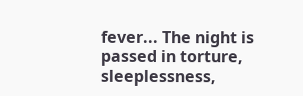fever... The night is passed in torture, sleeplessness,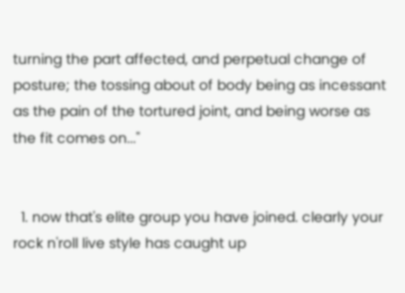turning the part affected, and perpetual change of posture; the tossing about of body being as incessant as the pain of the tortured joint, and being worse as the fit comes on..."


  1. now that's elite group you have joined. clearly your rock n'roll live style has caught up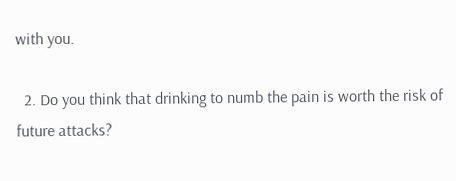with you.

  2. Do you think that drinking to numb the pain is worth the risk of future attacks?